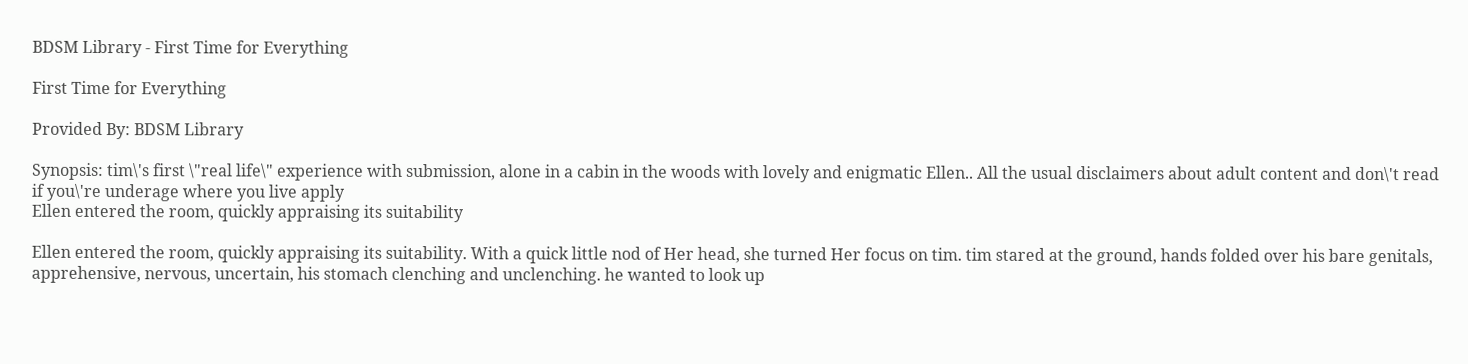BDSM Library - First Time for Everything

First Time for Everything

Provided By: BDSM Library

Synopsis: tim\'s first \"real life\" experience with submission, alone in a cabin in the woods with lovely and enigmatic Ellen.. All the usual disclaimers about adult content and don\'t read if you\'re underage where you live apply
Ellen entered the room, quickly appraising its suitability

Ellen entered the room, quickly appraising its suitability. With a quick little nod of Her head, she turned Her focus on tim. tim stared at the ground, hands folded over his bare genitals, apprehensive, nervous, uncertain, his stomach clenching and unclenching. he wanted to look up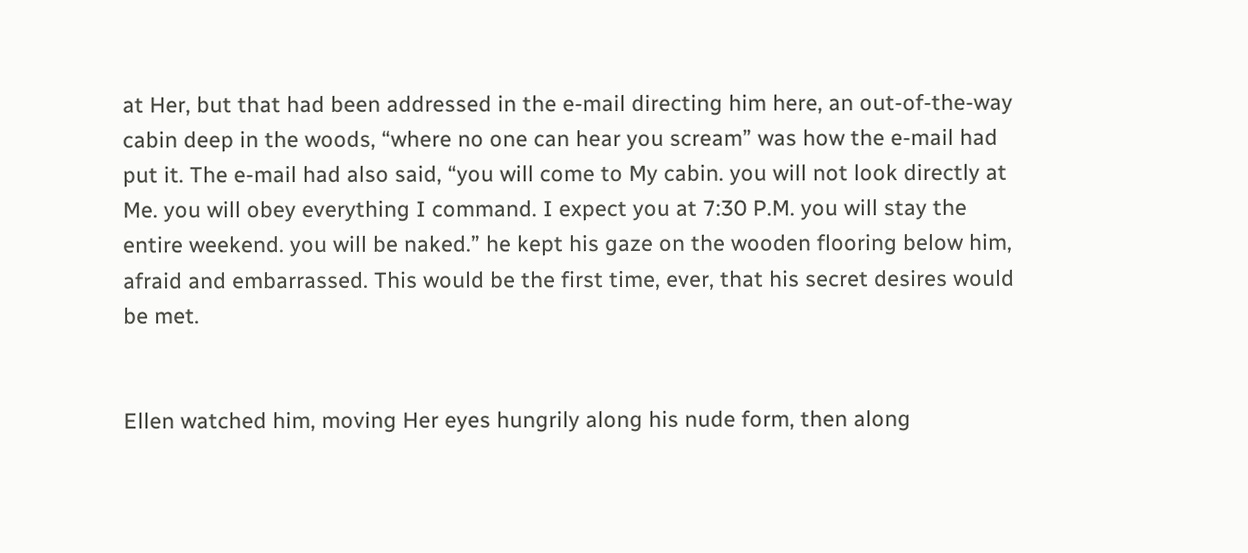at Her, but that had been addressed in the e-mail directing him here, an out-of-the-way cabin deep in the woods, “where no one can hear you scream” was how the e-mail had put it. The e-mail had also said, “you will come to My cabin. you will not look directly at Me. you will obey everything I command. I expect you at 7:30 P.M. you will stay the entire weekend. you will be naked.” he kept his gaze on the wooden flooring below him, afraid and embarrassed. This would be the first time, ever, that his secret desires would be met.


Ellen watched him, moving Her eyes hungrily along his nude form, then along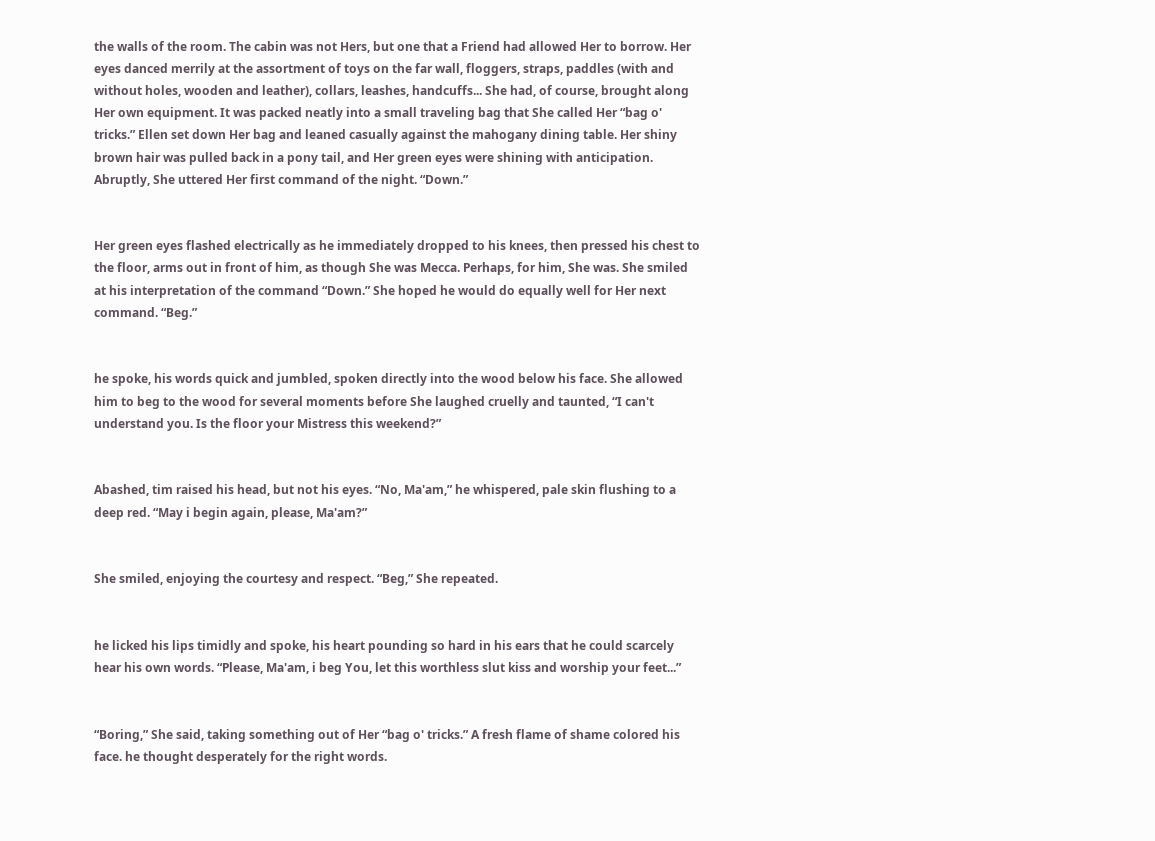the walls of the room. The cabin was not Hers, but one that a Friend had allowed Her to borrow. Her eyes danced merrily at the assortment of toys on the far wall, floggers, straps, paddles (with and without holes, wooden and leather), collars, leashes, handcuffs... She had, of course, brought along Her own equipment. It was packed neatly into a small traveling bag that She called Her “bag o' tricks.” Ellen set down Her bag and leaned casually against the mahogany dining table. Her shiny brown hair was pulled back in a pony tail, and Her green eyes were shining with anticipation. Abruptly, She uttered Her first command of the night. “Down.”


Her green eyes flashed electrically as he immediately dropped to his knees, then pressed his chest to the floor, arms out in front of him, as though She was Mecca. Perhaps, for him, She was. She smiled at his interpretation of the command “Down.” She hoped he would do equally well for Her next command. “Beg.”


he spoke, his words quick and jumbled, spoken directly into the wood below his face. She allowed him to beg to the wood for several moments before She laughed cruelly and taunted, “I can't understand you. Is the floor your Mistress this weekend?”


Abashed, tim raised his head, but not his eyes. “No, Ma'am,” he whispered, pale skin flushing to a deep red. “May i begin again, please, Ma'am?”


She smiled, enjoying the courtesy and respect. “Beg,” She repeated.


he licked his lips timidly and spoke, his heart pounding so hard in his ears that he could scarcely hear his own words. “Please, Ma'am, i beg You, let this worthless slut kiss and worship your feet...”


“Boring,” She said, taking something out of Her “bag o' tricks.” A fresh flame of shame colored his face. he thought desperately for the right words.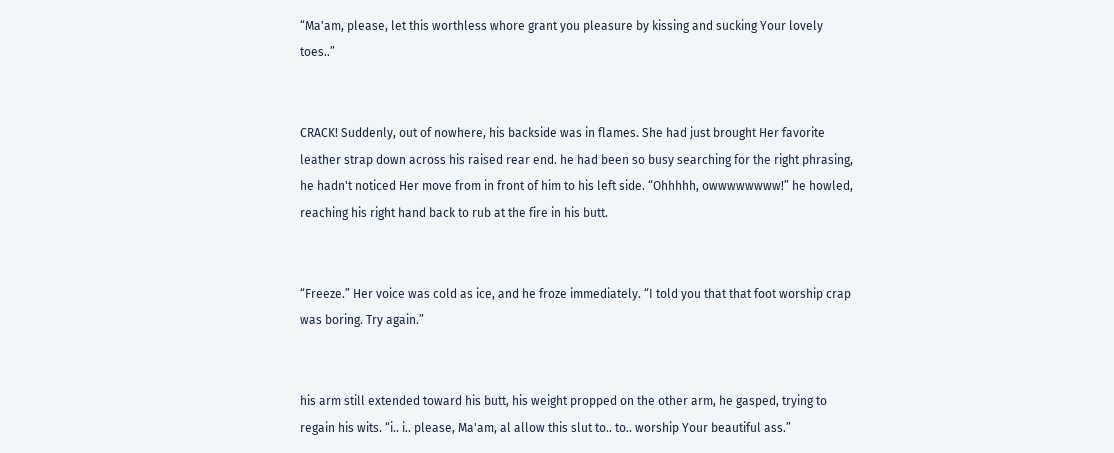“Ma'am, please, let this worthless whore grant you pleasure by kissing and sucking Your lovely toes..”


CRACK! Suddenly, out of nowhere, his backside was in flames. She had just brought Her favorite leather strap down across his raised rear end. he had been so busy searching for the right phrasing, he hadn't noticed Her move from in front of him to his left side. “Ohhhhh, owwwwwwww!” he howled, reaching his right hand back to rub at the fire in his butt.


“Freeze.” Her voice was cold as ice, and he froze immediately. “I told you that that foot worship crap was boring. Try again.”


his arm still extended toward his butt, his weight propped on the other arm, he gasped, trying to regain his wits. “i.. i.. please, Ma'am, al allow this slut to.. to.. worship Your beautiful ass.”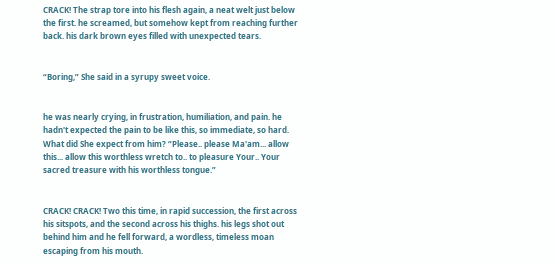CRACK! The strap tore into his flesh again, a neat welt just below the first. he screamed, but somehow kept from reaching further back. his dark brown eyes filled with unexpected tears.


“Boring,” She said in a syrupy sweet voice.


he was nearly crying, in frustration, humiliation, and pain. he hadn't expected the pain to be like this, so immediate, so hard. What did She expect from him? “Please.. please Ma'am... allow this... allow this worthless wretch to.. to pleasure Your.. Your sacred treasure with his worthless tongue.”


CRACK! CRACK! Two this time, in rapid succession, the first across his sitspots, and the second across his thighs. his legs shot out behind him and he fell forward, a wordless, timeless moan escaping from his mouth.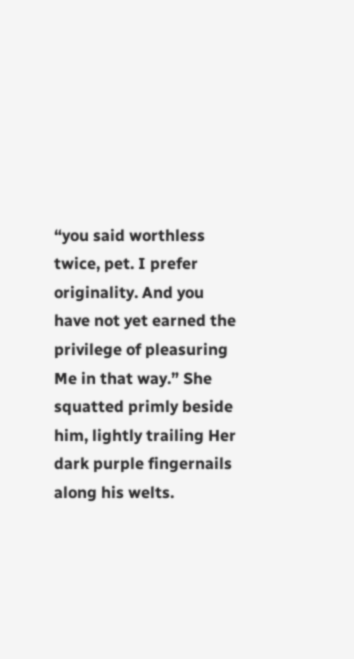“you said worthless twice, pet. I prefer originality. And you have not yet earned the privilege of pleasuring Me in that way.” She squatted primly beside him, lightly trailing Her dark purple fingernails along his welts.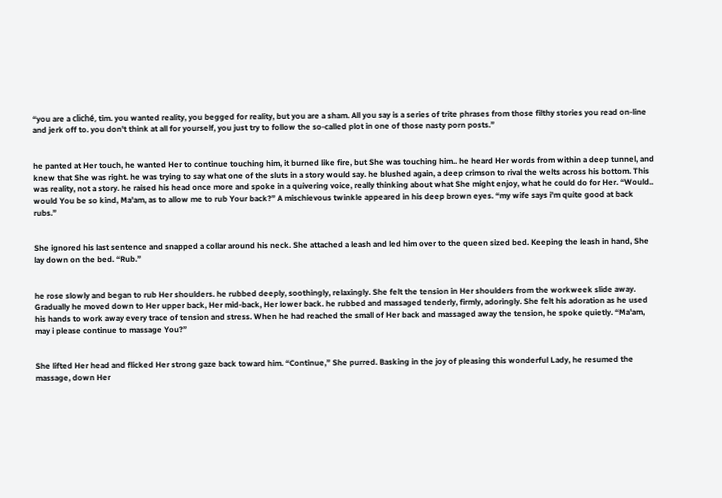“you are a cliché, tim. you wanted reality, you begged for reality, but you are a sham. All you say is a series of trite phrases from those filthy stories you read on-line and jerk off to. you don't think at all for yourself, you just try to follow the so-called plot in one of those nasty porn posts.”


he panted at Her touch, he wanted Her to continue touching him, it burned like fire, but She was touching him.. he heard Her words from within a deep tunnel, and knew that She was right. he was trying to say what one of the sluts in a story would say. he blushed again, a deep crimson to rival the welts across his bottom. This was reality, not a story. he raised his head once more and spoke in a quivering voice, really thinking about what She might enjoy, what he could do for Her. “Would.. would You be so kind, Ma'am, as to allow me to rub Your back?” A mischievous twinkle appeared in his deep brown eyes. “my wife says i'm quite good at back rubs.”


She ignored his last sentence and snapped a collar around his neck. She attached a leash and led him over to the queen sized bed. Keeping the leash in hand, She lay down on the bed. “Rub.”


he rose slowly and began to rub Her shoulders. he rubbed deeply, soothingly, relaxingly. She felt the tension in Her shoulders from the workweek slide away. Gradually he moved down to Her upper back, Her mid-back, Her lower back. he rubbed and massaged tenderly, firmly, adoringly. She felt his adoration as he used his hands to work away every trace of tension and stress. When he had reached the small of Her back and massaged away the tension, he spoke quietly. “Ma'am, may i please continue to massage You?”


She lifted Her head and flicked Her strong gaze back toward him. “Continue,” She purred. Basking in the joy of pleasing this wonderful Lady, he resumed the massage, down Her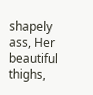shapely ass, Her beautiful thighs,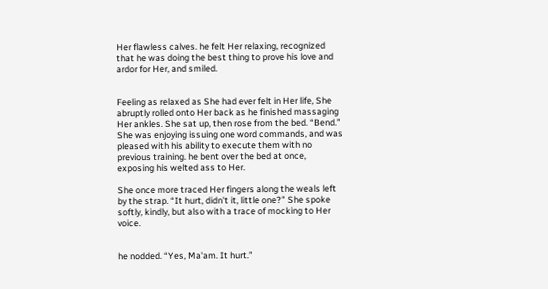Her flawless calves. he felt Her relaxing, recognized that he was doing the best thing to prove his love and ardor for Her, and smiled.


Feeling as relaxed as She had ever felt in Her life, She abruptly rolled onto Her back as he finished massaging Her ankles. She sat up, then rose from the bed. “Bend.” She was enjoying issuing one word commands, and was pleased with his ability to execute them with no previous training. he bent over the bed at once, exposing his welted ass to Her.

She once more traced Her fingers along the weals left by the strap. “It hurt, didn't it, little one?” She spoke softly, kindly, but also with a trace of mocking to Her voice.


he nodded. “Yes, Ma'am. It hurt.”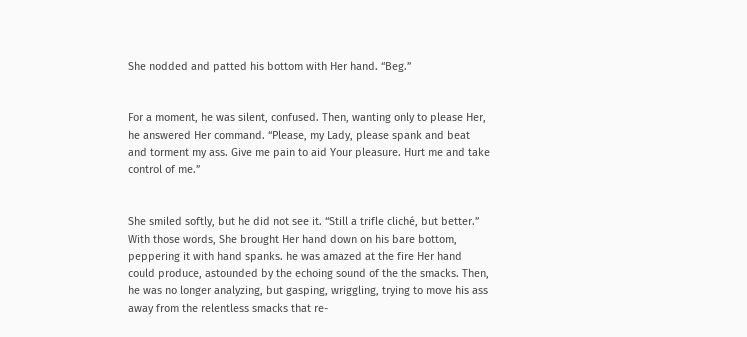She nodded and patted his bottom with Her hand. “Beg.”


For a moment, he was silent, confused. Then, wanting only to please Her, he answered Her command. “Please, my Lady, please spank and beat and torment my ass. Give me pain to aid Your pleasure. Hurt me and take control of me.”


She smiled softly, but he did not see it. “Still a trifle cliché, but better.” With those words, She brought Her hand down on his bare bottom, peppering it with hand spanks. he was amazed at the fire Her hand could produce, astounded by the echoing sound of the the smacks. Then, he was no longer analyzing, but gasping, wriggling, trying to move his ass away from the relentless smacks that re-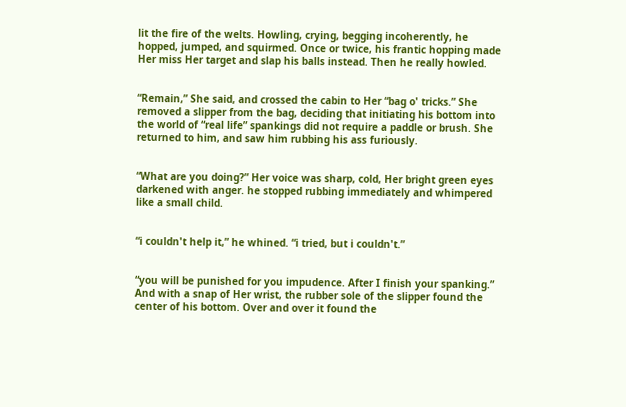lit the fire of the welts. Howling, crying, begging incoherently, he hopped, jumped, and squirmed. Once or twice, his frantic hopping made Her miss Her target and slap his balls instead. Then he really howled.


“Remain,” She said, and crossed the cabin to Her “bag o' tricks.” She removed a slipper from the bag, deciding that initiating his bottom into the world of “real life” spankings did not require a paddle or brush. She returned to him, and saw him rubbing his ass furiously.


“What are you doing?” Her voice was sharp, cold, Her bright green eyes darkened with anger. he stopped rubbing immediately and whimpered like a small child.


“i couldn't help it,” he whined. “i tried, but i couldn't.”


“you will be punished for you impudence. After I finish your spanking.” And with a snap of Her wrist, the rubber sole of the slipper found the center of his bottom. Over and over it found the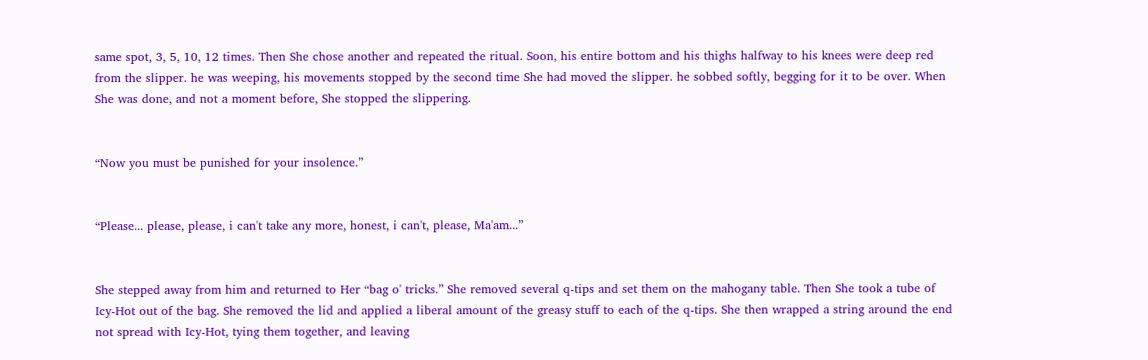same spot, 3, 5, 10, 12 times. Then She chose another and repeated the ritual. Soon, his entire bottom and his thighs halfway to his knees were deep red from the slipper. he was weeping, his movements stopped by the second time She had moved the slipper. he sobbed softly, begging for it to be over. When She was done, and not a moment before, She stopped the slippering.


“Now you must be punished for your insolence.”


“Please... please, please, i can't take any more, honest, i can't, please, Ma'am...”


She stepped away from him and returned to Her “bag o' tricks.” She removed several q-tips and set them on the mahogany table. Then She took a tube of Icy-Hot out of the bag. She removed the lid and applied a liberal amount of the greasy stuff to each of the q-tips. She then wrapped a string around the end not spread with Icy-Hot, tying them together, and leaving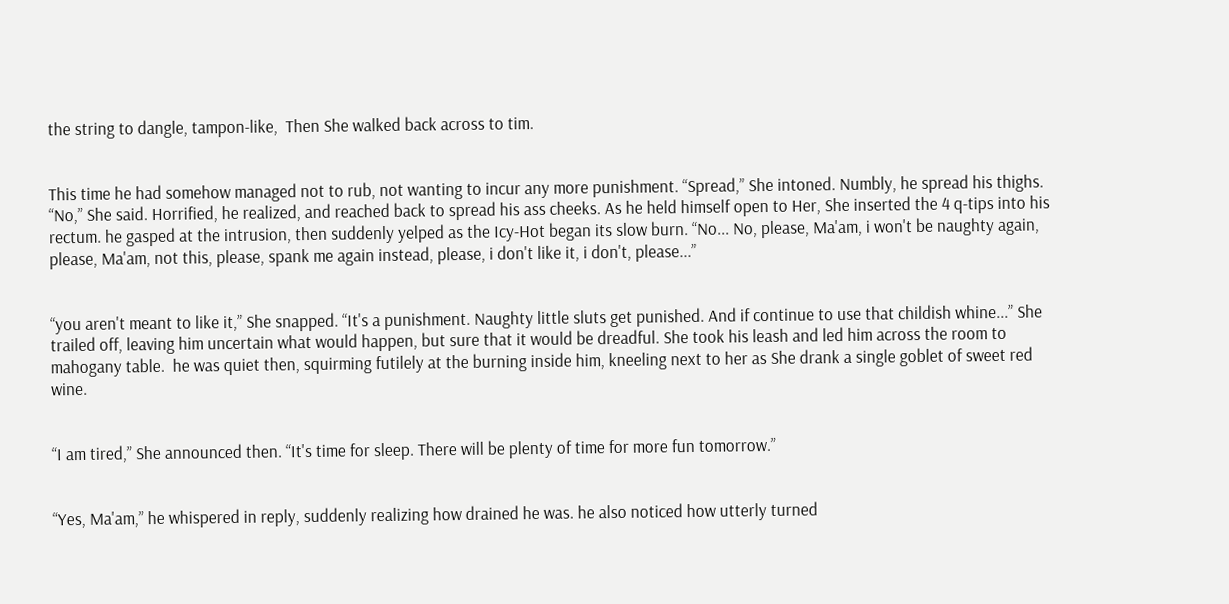the string to dangle, tampon-like,  Then She walked back across to tim.


This time he had somehow managed not to rub, not wanting to incur any more punishment. “Spread,” She intoned. Numbly, he spread his thighs. “No,” She said. Horrified, he realized, and reached back to spread his ass cheeks. As he held himself open to Her, She inserted the 4 q-tips into his rectum. he gasped at the intrusion, then suddenly yelped as the Icy-Hot began its slow burn. “No... No, please, Ma'am, i won't be naughty again, please, Ma'am, not this, please, spank me again instead, please, i don't like it, i don't, please...”


“you aren't meant to like it,” She snapped. “It's a punishment. Naughty little sluts get punished. And if continue to use that childish whine...” She trailed off, leaving him uncertain what would happen, but sure that it would be dreadful. She took his leash and led him across the room to mahogany table.  he was quiet then, squirming futilely at the burning inside him, kneeling next to her as She drank a single goblet of sweet red wine.


“I am tired,” She announced then. “It's time for sleep. There will be plenty of time for more fun tomorrow.”


“Yes, Ma'am,” he whispered in reply, suddenly realizing how drained he was. he also noticed how utterly turned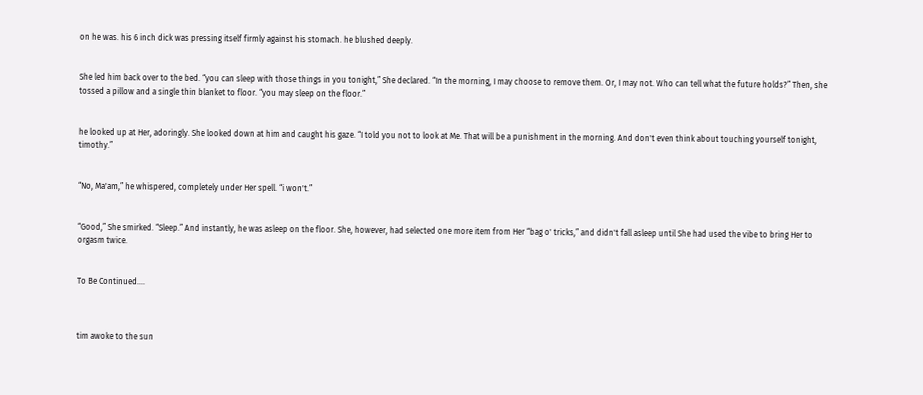on he was. his 6 inch dick was pressing itself firmly against his stomach. he blushed deeply.


She led him back over to the bed. “you can sleep with those things in you tonight,” She declared. “In the morning, I may choose to remove them. Or, I may not. Who can tell what the future holds?” Then, she tossed a pillow and a single thin blanket to floor. “you may sleep on the floor.”


he looked up at Her, adoringly. She looked down at him and caught his gaze. “I told you not to look at Me. That will be a punishment in the morning. And don't even think about touching yourself tonight, timothy.”


“No, Ma'am,” he whispered, completely under Her spell. “i won't.”


“Good,” She smirked. “Sleep.” And instantly, he was asleep on the floor. She, however, had selected one more item from Her “bag o' tricks,” and didn't fall asleep until She had used the vibe to bring Her to orgasm twice.


To Be Continued....



tim awoke to the sun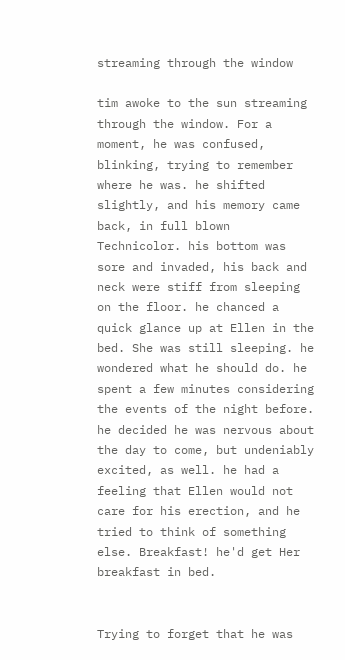streaming through the window

tim awoke to the sun streaming through the window. For a moment, he was confused, blinking, trying to remember where he was. he shifted slightly, and his memory came back, in full blown Technicolor. his bottom was sore and invaded, his back and neck were stiff from sleeping on the floor. he chanced a quick glance up at Ellen in the bed. She was still sleeping. he wondered what he should do. he spent a few minutes considering the events of the night before. he decided he was nervous about the day to come, but undeniably excited, as well. he had a feeling that Ellen would not care for his erection, and he tried to think of something else. Breakfast! he'd get Her breakfast in bed.


Trying to forget that he was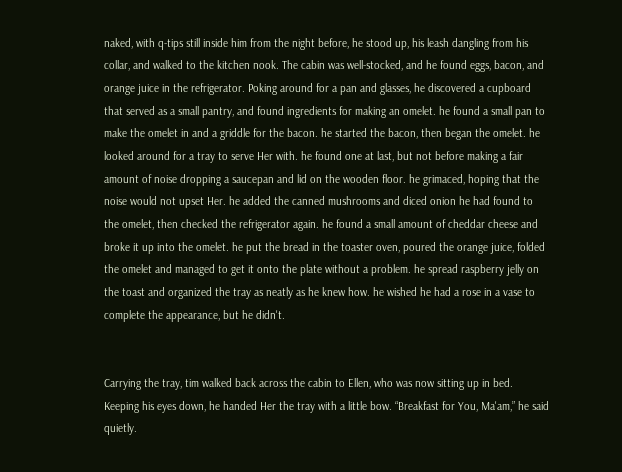naked, with q-tips still inside him from the night before, he stood up, his leash dangling from his collar, and walked to the kitchen nook. The cabin was well-stocked, and he found eggs, bacon, and orange juice in the refrigerator. Poking around for a pan and glasses, he discovered a cupboard that served as a small pantry, and found ingredients for making an omelet. he found a small pan to make the omelet in and a griddle for the bacon. he started the bacon, then began the omelet. he looked around for a tray to serve Her with. he found one at last, but not before making a fair amount of noise dropping a saucepan and lid on the wooden floor. he grimaced, hoping that the noise would not upset Her. he added the canned mushrooms and diced onion he had found to the omelet, then checked the refrigerator again. he found a small amount of cheddar cheese and broke it up into the omelet. he put the bread in the toaster oven, poured the orange juice, folded the omelet and managed to get it onto the plate without a problem. he spread raspberry jelly on the toast and organized the tray as neatly as he knew how. he wished he had a rose in a vase to complete the appearance, but he didn't.


Carrying the tray, tim walked back across the cabin to Ellen, who was now sitting up in bed. Keeping his eyes down, he handed Her the tray with a little bow. “Breakfast for You, Ma'am,” he said quietly.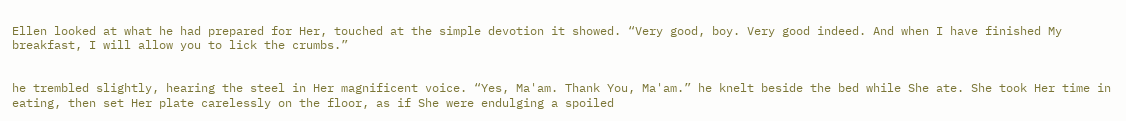Ellen looked at what he had prepared for Her, touched at the simple devotion it showed. “Very good, boy. Very good indeed. And when I have finished My breakfast, I will allow you to lick the crumbs.”


he trembled slightly, hearing the steel in Her magnificent voice. “Yes, Ma'am. Thank You, Ma'am.” he knelt beside the bed while She ate. She took Her time in eating, then set Her plate carelessly on the floor, as if She were endulging a spoiled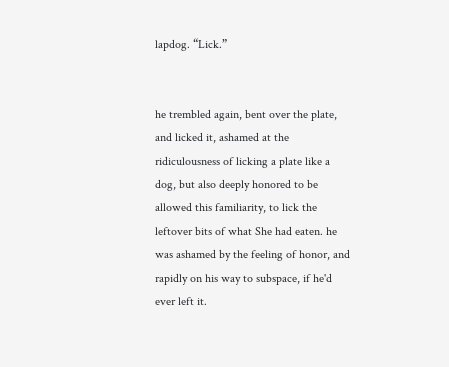lapdog. “Lick.”


he trembled again, bent over the plate, and licked it, ashamed at the ridiculousness of licking a plate like a dog, but also deeply honored to be allowed this familiarity, to lick the leftover bits of what She had eaten. he was ashamed by the feeling of honor, and rapidly on his way to subspace, if he'd ever left it.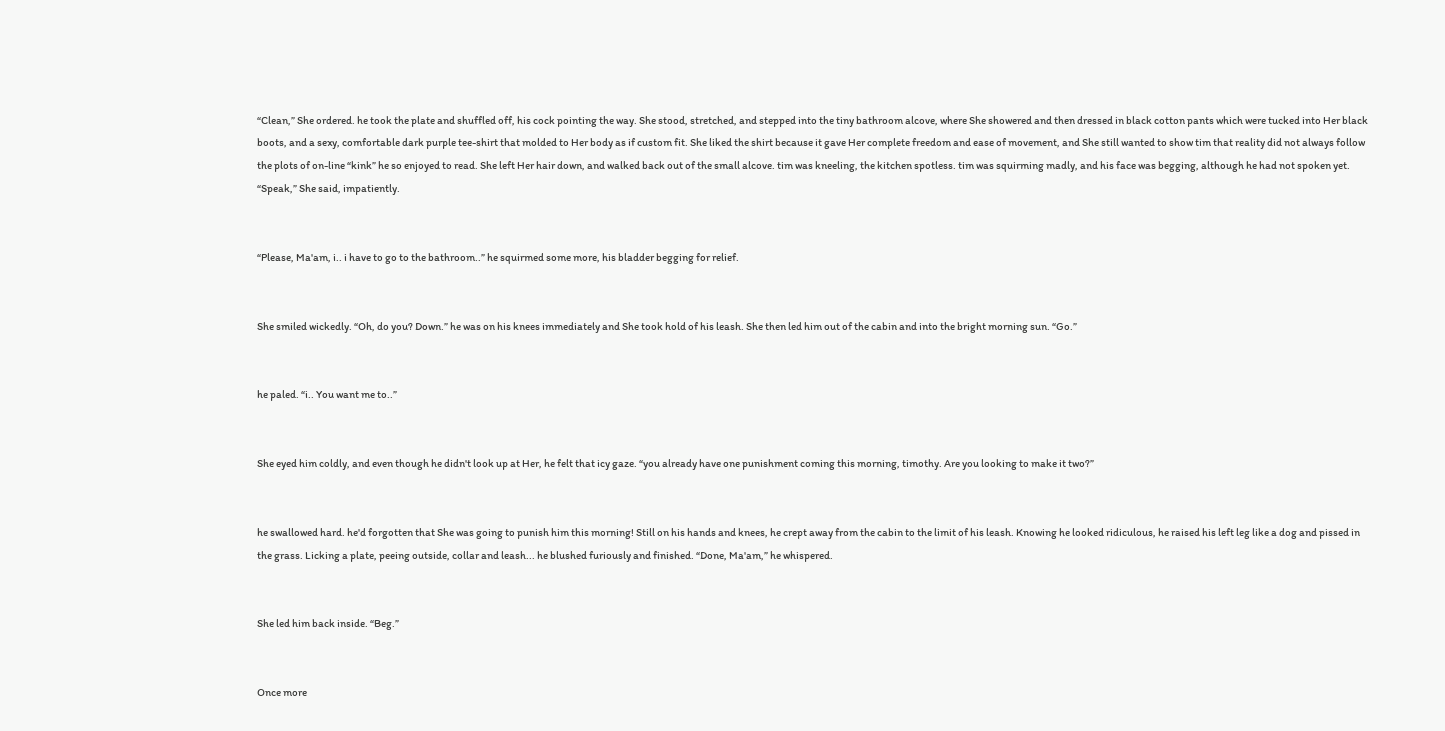“Clean,” She ordered. he took the plate and shuffled off, his cock pointing the way. She stood, stretched, and stepped into the tiny bathroom alcove, where She showered and then dressed in black cotton pants which were tucked into Her black boots, and a sexy, comfortable dark purple tee-shirt that molded to Her body as if custom fit. She liked the shirt because it gave Her complete freedom and ease of movement, and She still wanted to show tim that reality did not always follow the plots of on-line “kink” he so enjoyed to read. She left Her hair down, and walked back out of the small alcove. tim was kneeling, the kitchen spotless. tim was squirming madly, and his face was begging, although he had not spoken yet. “Speak,” She said, impatiently.


“Please, Ma'am, i.. i have to go to the bathroom..” he squirmed some more, his bladder begging for relief.


She smiled wickedly. “Oh, do you? Down.” he was on his knees immediately and She took hold of his leash. She then led him out of the cabin and into the bright morning sun. “Go.”


he paled. “i.. You want me to..”


She eyed him coldly, and even though he didn't look up at Her, he felt that icy gaze. “you already have one punishment coming this morning, timothy. Are you looking to make it two?”


he swallowed hard. he'd forgotten that She was going to punish him this morning! Still on his hands and knees, he crept away from the cabin to the limit of his leash. Knowing he looked ridiculous, he raised his left leg like a dog and pissed in the grass. Licking a plate, peeing outside, collar and leash... he blushed furiously and finished. “Done, Ma'am,” he whispered.


She led him back inside. “Beg.”


Once more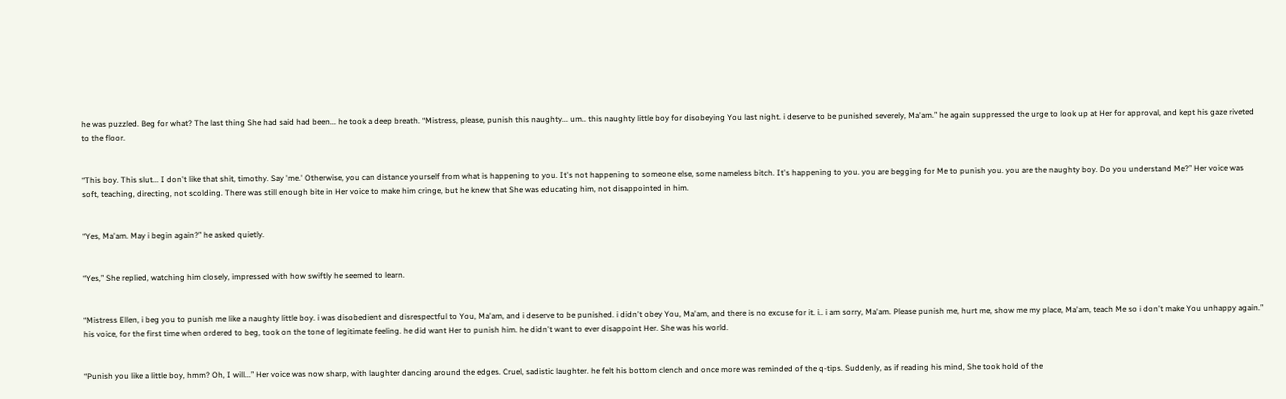he was puzzled. Beg for what? The last thing She had said had been... he took a deep breath. “Mistress, please, punish this naughty... um.. this naughty little boy for disobeying You last night. i deserve to be punished severely, Ma'am.” he again suppressed the urge to look up at Her for approval, and kept his gaze riveted to the floor.


“This boy. This slut... I don't like that shit, timothy. Say 'me.' Otherwise, you can distance yourself from what is happening to you. It's not happening to someone else, some nameless bitch. It's happening to you. you are begging for Me to punish you. you are the naughty boy. Do you understand Me?” Her voice was soft, teaching, directing, not scolding. There was still enough bite in Her voice to make him cringe, but he knew that She was educating him, not disappointed in him.


“Yes, Ma'am. May i begin again?” he asked quietly.


“Yes,” She replied, watching him closely, impressed with how swiftly he seemed to learn.


“Mistress Ellen, i beg you to punish me like a naughty little boy. i was disobedient and disrespectful to You, Ma'am, and i deserve to be punished. i didn't obey You, Ma'am, and there is no excuse for it. i.. i am sorry, Ma'am. Please punish me, hurt me, show me my place, Ma'am, teach Me so i don't make You unhappy again.” his voice, for the first time when ordered to beg, took on the tone of legitimate feeling. he did want Her to punish him. he didn't want to ever disappoint Her. She was his world.


“Punish you like a little boy, hmm? Oh, I will...” Her voice was now sharp, with laughter dancing around the edges. Cruel, sadistic laughter. he felt his bottom clench and once more was reminded of the q-tips. Suddenly, as if reading his mind, She took hold of the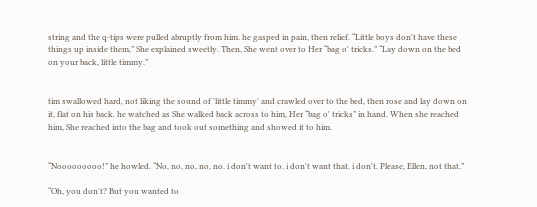string and the q-tips were pulled abruptly from him. he gasped in pain, then relief. “Little boys don't have these things up inside them,” She explained sweetly. Then, She went over to Her “bag o' tricks.” “Lay down on the bed on your back, little timmy.”


tim swallowed hard, not liking the sound of 'little timmy' and crawled over to the bed, then rose and lay down on it, flat on his back. he watched as She walked back across to him, Her “bag o' tricks” in hand. When she reached him, She reached into the bag and took out something and showed it to him.


“Nooooooooo!” he howled. “No, no, no, no, no. i don't want to. i don't want that. i don't. Please, Ellen, not that.”

“Oh, you don't? But you wanted to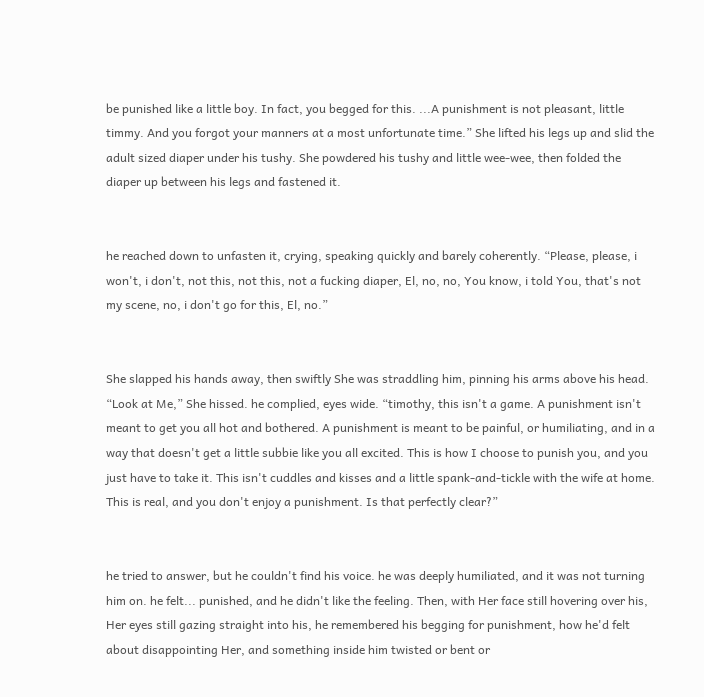be punished like a little boy. In fact, you begged for this. ...A punishment is not pleasant, little timmy. And you forgot your manners at a most unfortunate time.” She lifted his legs up and slid the adult sized diaper under his tushy. She powdered his tushy and little wee-wee, then folded the diaper up between his legs and fastened it.


he reached down to unfasten it, crying, speaking quickly and barely coherently. “Please, please, i won't, i don't, not this, not this, not a fucking diaper, El, no, no, You know, i told You, that's not my scene, no, i don't go for this, El, no.”


She slapped his hands away, then swiftly She was straddling him, pinning his arms above his head. “Look at Me,” She hissed. he complied, eyes wide. “timothy, this isn't a game. A punishment isn't meant to get you all hot and bothered. A punishment is meant to be painful, or humiliating, and in a way that doesn't get a little subbie like you all excited. This is how I choose to punish you, and you just have to take it. This isn't cuddles and kisses and a little spank-and-tickle with the wife at home. This is real, and you don't enjoy a punishment. Is that perfectly clear?”


he tried to answer, but he couldn't find his voice. he was deeply humiliated, and it was not turning him on. he felt... punished, and he didn't like the feeling. Then, with Her face still hovering over his, Her eyes still gazing straight into his, he remembered his begging for punishment, how he'd felt about disappointing Her, and something inside him twisted or bent or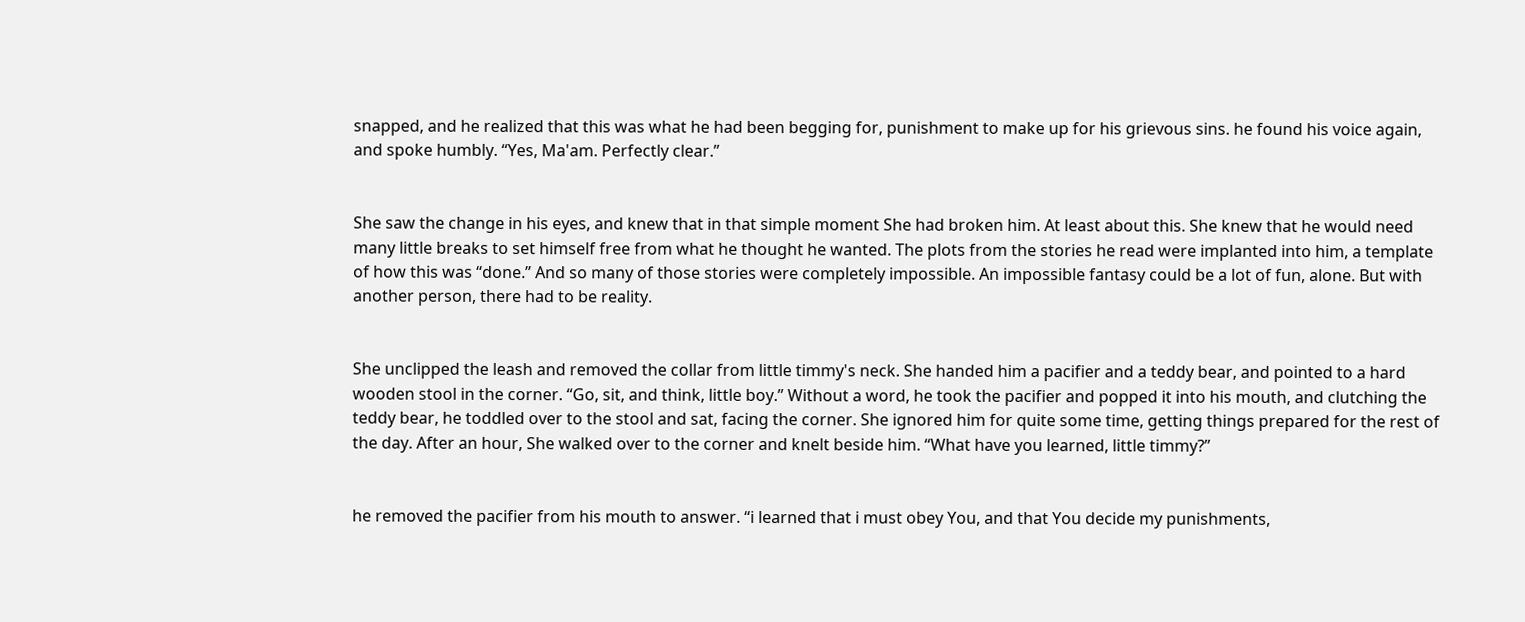snapped, and he realized that this was what he had been begging for, punishment to make up for his grievous sins. he found his voice again, and spoke humbly. “Yes, Ma'am. Perfectly clear.”


She saw the change in his eyes, and knew that in that simple moment She had broken him. At least about this. She knew that he would need many little breaks to set himself free from what he thought he wanted. The plots from the stories he read were implanted into him, a template of how this was “done.” And so many of those stories were completely impossible. An impossible fantasy could be a lot of fun, alone. But with another person, there had to be reality.


She unclipped the leash and removed the collar from little timmy's neck. She handed him a pacifier and a teddy bear, and pointed to a hard wooden stool in the corner. “Go, sit, and think, little boy.” Without a word, he took the pacifier and popped it into his mouth, and clutching the teddy bear, he toddled over to the stool and sat, facing the corner. She ignored him for quite some time, getting things prepared for the rest of the day. After an hour, She walked over to the corner and knelt beside him. “What have you learned, little timmy?”


he removed the pacifier from his mouth to answer. “i learned that i must obey You, and that You decide my punishments,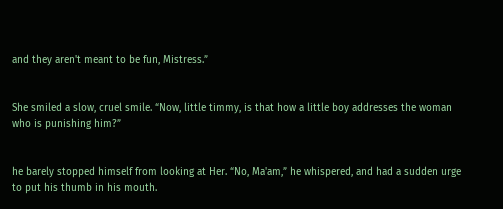and they aren't meant to be fun, Mistress.”


She smiled a slow, cruel smile. “Now, little timmy, is that how a little boy addresses the woman who is punishing him?”


he barely stopped himself from looking at Her. “No, Ma'am,” he whispered, and had a sudden urge to put his thumb in his mouth.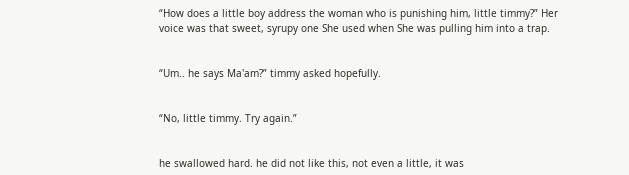“How does a little boy address the woman who is punishing him, little timmy?” Her voice was that sweet, syrupy one She used when She was pulling him into a trap.


“Um.. he says Ma'am?” timmy asked hopefully.


“No, little timmy. Try again.”


he swallowed hard. he did not like this, not even a little, it was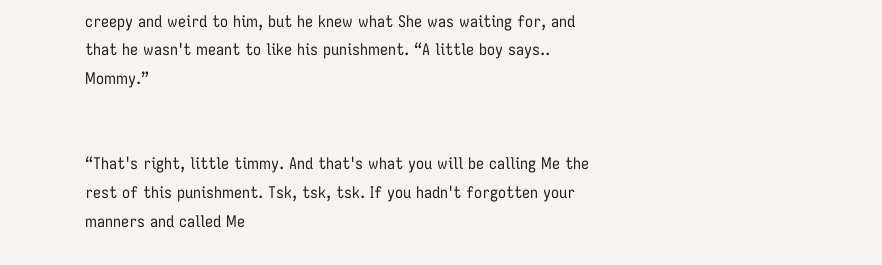creepy and weird to him, but he knew what She was waiting for, and that he wasn't meant to like his punishment. “A little boy says.. Mommy.”


“That's right, little timmy. And that's what you will be calling Me the rest of this punishment. Tsk, tsk, tsk. If you hadn't forgotten your manners and called Me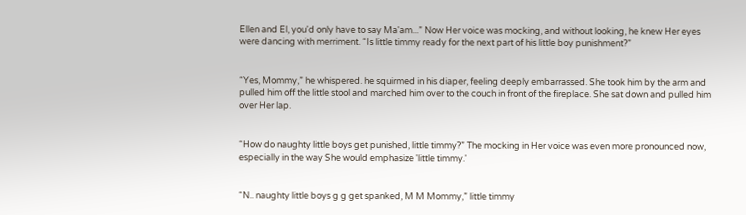Ellen and El, you'd only have to say Ma'am...” Now Her voice was mocking, and without looking, he knew Her eyes were dancing with merriment. “Is little timmy ready for the next part of his little boy punishment?”


“Yes, Mommy,” he whispered. he squirmed in his diaper, feeling deeply embarrassed. She took him by the arm and pulled him off the little stool and marched him over to the couch in front of the fireplace. She sat down and pulled him over Her lap.


“How do naughty little boys get punished, little timmy?” The mocking in Her voice was even more pronounced now, especially in the way She would emphasize 'little timmy.'


“N.. naughty little boys g g get spanked, M M Mommy,” little timmy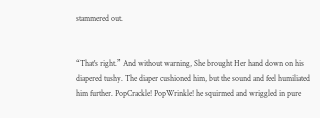stammered out.


“That's right.” And without warning, She brought Her hand down on his diapered tushy. The diaper cushioned him, but the sound and feel humiliated him further. PopCrackle! PopWrinkle! he squirmed and wriggled in pure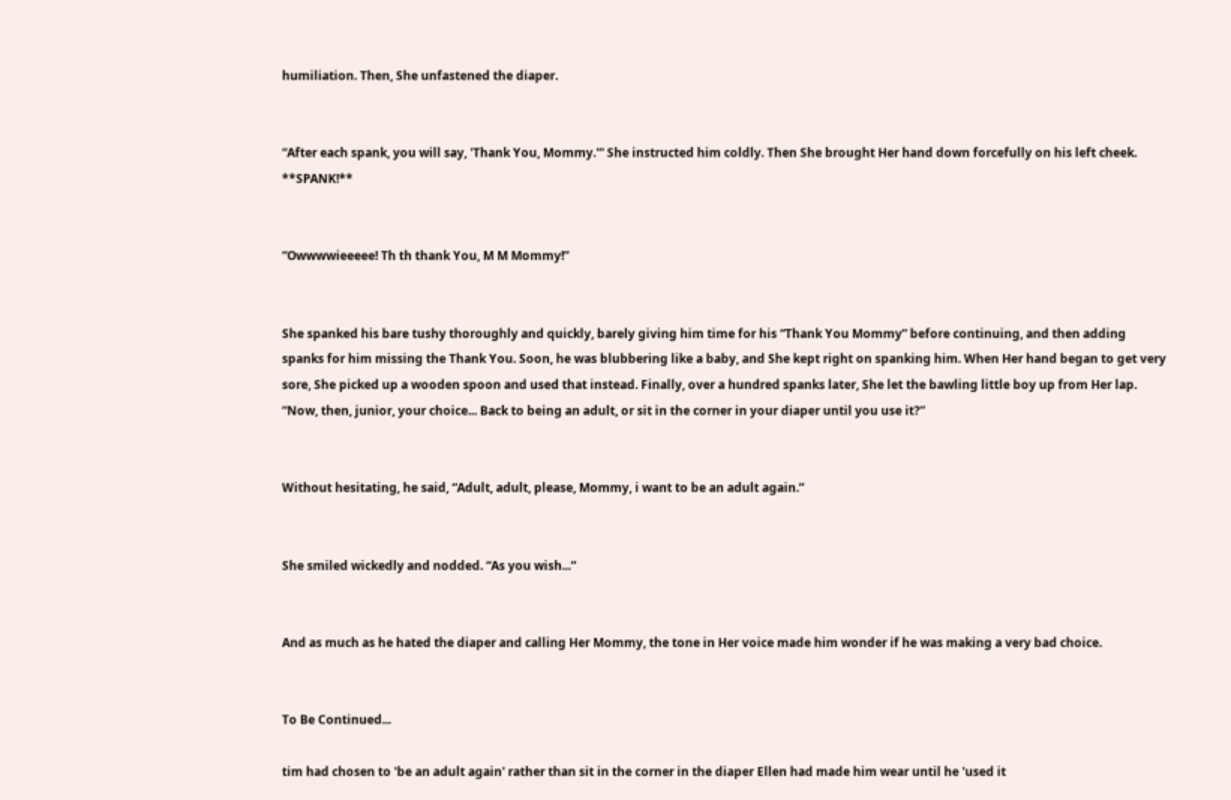humiliation. Then, She unfastened the diaper.


“After each spank, you will say, 'Thank You, Mommy.'” She instructed him coldly. Then She brought Her hand down forcefully on his left cheek. **SPANK!**


“Owwwwieeeee! Th th thank You, M M Mommy!”


She spanked his bare tushy thoroughly and quickly, barely giving him time for his “Thank You Mommy” before continuing, and then adding spanks for him missing the Thank You. Soon, he was blubbering like a baby, and She kept right on spanking him. When Her hand began to get very sore, She picked up a wooden spoon and used that instead. Finally, over a hundred spanks later, She let the bawling little boy up from Her lap. “Now, then, junior, your choice... Back to being an adult, or sit in the corner in your diaper until you use it?”


Without hesitating, he said, “Adult, adult, please, Mommy, i want to be an adult again.”


She smiled wickedly and nodded. “As you wish...”


And as much as he hated the diaper and calling Her Mommy, the tone in Her voice made him wonder if he was making a very bad choice.


To Be Continued...

tim had chosen to 'be an adult again' rather than sit in the corner in the diaper Ellen had made him wear until he 'used it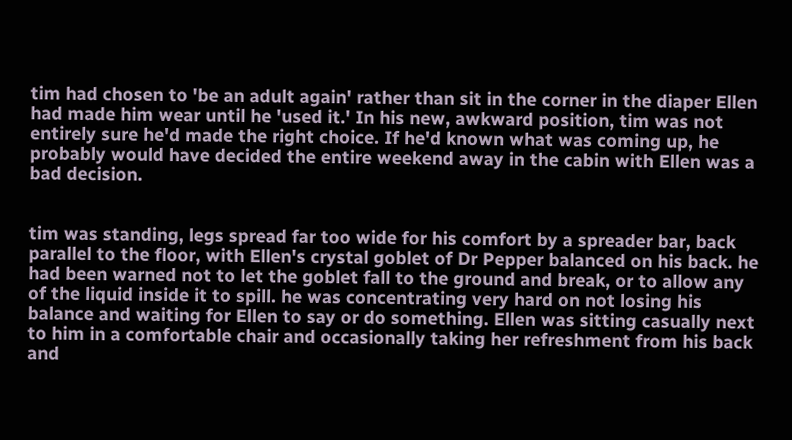tim had chosen to 'be an adult again' rather than sit in the corner in the diaper Ellen had made him wear until he 'used it.' In his new, awkward position, tim was not entirely sure he'd made the right choice. If he'd known what was coming up, he probably would have decided the entire weekend away in the cabin with Ellen was a bad decision.


tim was standing, legs spread far too wide for his comfort by a spreader bar, back parallel to the floor, with Ellen's crystal goblet of Dr Pepper balanced on his back. he had been warned not to let the goblet fall to the ground and break, or to allow any of the liquid inside it to spill. he was concentrating very hard on not losing his balance and waiting for Ellen to say or do something. Ellen was sitting casually next to him in a comfortable chair and occasionally taking her refreshment from his back and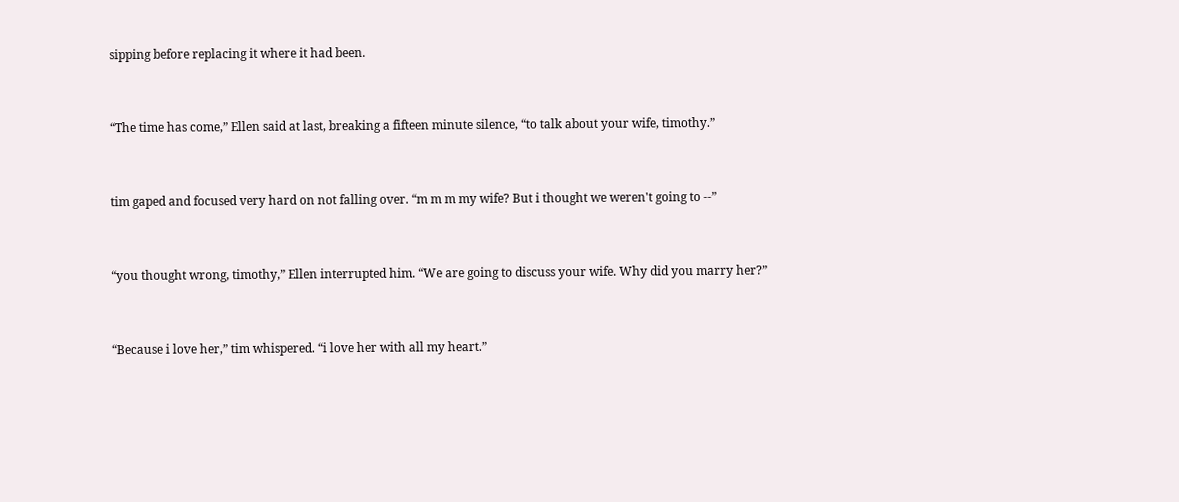sipping before replacing it where it had been.


“The time has come,” Ellen said at last, breaking a fifteen minute silence, “to talk about your wife, timothy.”


tim gaped and focused very hard on not falling over. “m m m my wife? But i thought we weren't going to --”


“you thought wrong, timothy,” Ellen interrupted him. “We are going to discuss your wife. Why did you marry her?”


“Because i love her,” tim whispered. “i love her with all my heart.”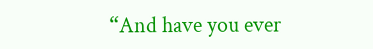“And have you ever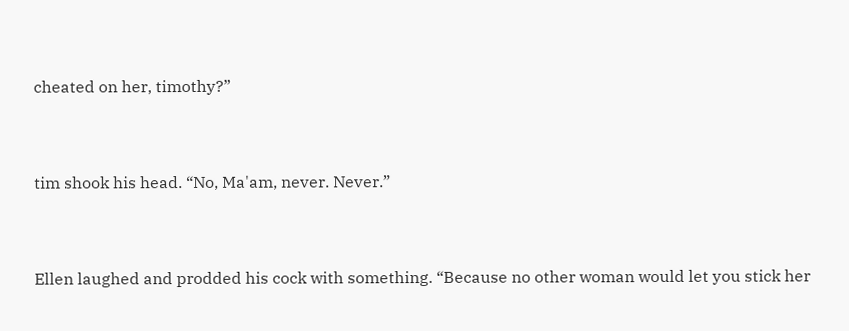cheated on her, timothy?”


tim shook his head. “No, Ma'am, never. Never.”


Ellen laughed and prodded his cock with something. “Because no other woman would let you stick her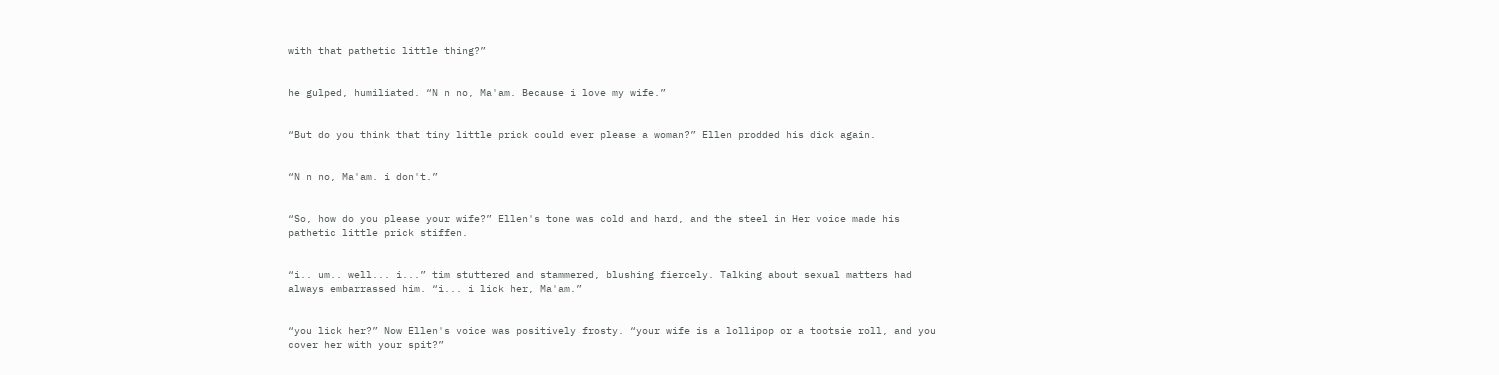with that pathetic little thing?”


he gulped, humiliated. “N n no, Ma'am. Because i love my wife.”


“But do you think that tiny little prick could ever please a woman?” Ellen prodded his dick again.


“N n no, Ma'am. i don't.”


“So, how do you please your wife?” Ellen's tone was cold and hard, and the steel in Her voice made his pathetic little prick stiffen.


“i.. um.. well... i...” tim stuttered and stammered, blushing fiercely. Talking about sexual matters had always embarrassed him. “i... i lick her, Ma'am.”


“you lick her?” Now Ellen's voice was positively frosty. “your wife is a lollipop or a tootsie roll, and you cover her with your spit?”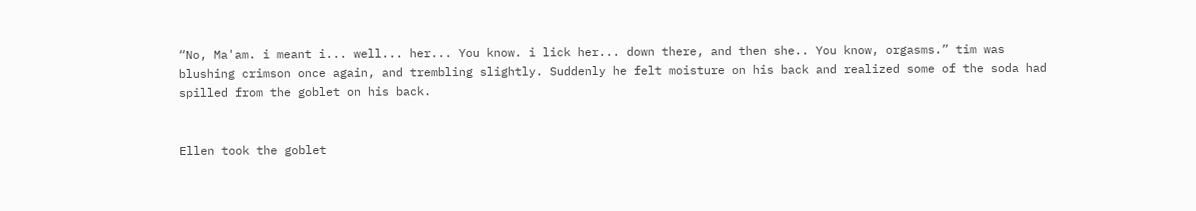“No, Ma'am. i meant i... well... her... You know. i lick her... down there, and then she.. You know, orgasms.” tim was blushing crimson once again, and trembling slightly. Suddenly he felt moisture on his back and realized some of the soda had spilled from the goblet on his back.


Ellen took the goblet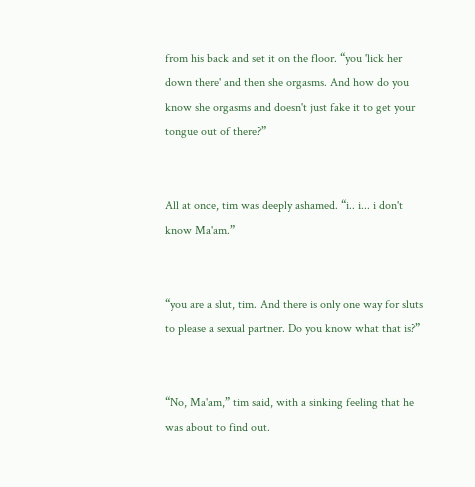from his back and set it on the floor. “you 'lick her down there' and then she orgasms. And how do you know she orgasms and doesn't just fake it to get your tongue out of there?”


All at once, tim was deeply ashamed. “i.. i... i don't know Ma'am.”


“you are a slut, tim. And there is only one way for sluts to please a sexual partner. Do you know what that is?”


“No, Ma'am,” tim said, with a sinking feeling that he was about to find out.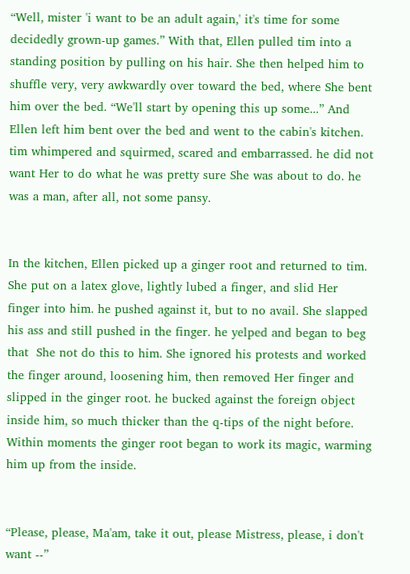“Well, mister 'i want to be an adult again,' it's time for some decidedly grown-up games.” With that, Ellen pulled tim into a standing position by pulling on his hair. She then helped him to shuffle very, very awkwardly over toward the bed, where She bent him over the bed. “We'll start by opening this up some...” And Ellen left him bent over the bed and went to the cabin's kitchen. tim whimpered and squirmed, scared and embarrassed. he did not want Her to do what he was pretty sure She was about to do. he was a man, after all, not some pansy.


In the kitchen, Ellen picked up a ginger root and returned to tim. She put on a latex glove, lightly lubed a finger, and slid Her finger into him. he pushed against it, but to no avail. She slapped his ass and still pushed in the finger. he yelped and began to beg that  She not do this to him. She ignored his protests and worked the finger around, loosening him, then removed Her finger and slipped in the ginger root. he bucked against the foreign object inside him, so much thicker than the q-tips of the night before. Within moments the ginger root began to work its magic, warming him up from the inside.


“Please, please, Ma'am, take it out, please Mistress, please, i don't want --”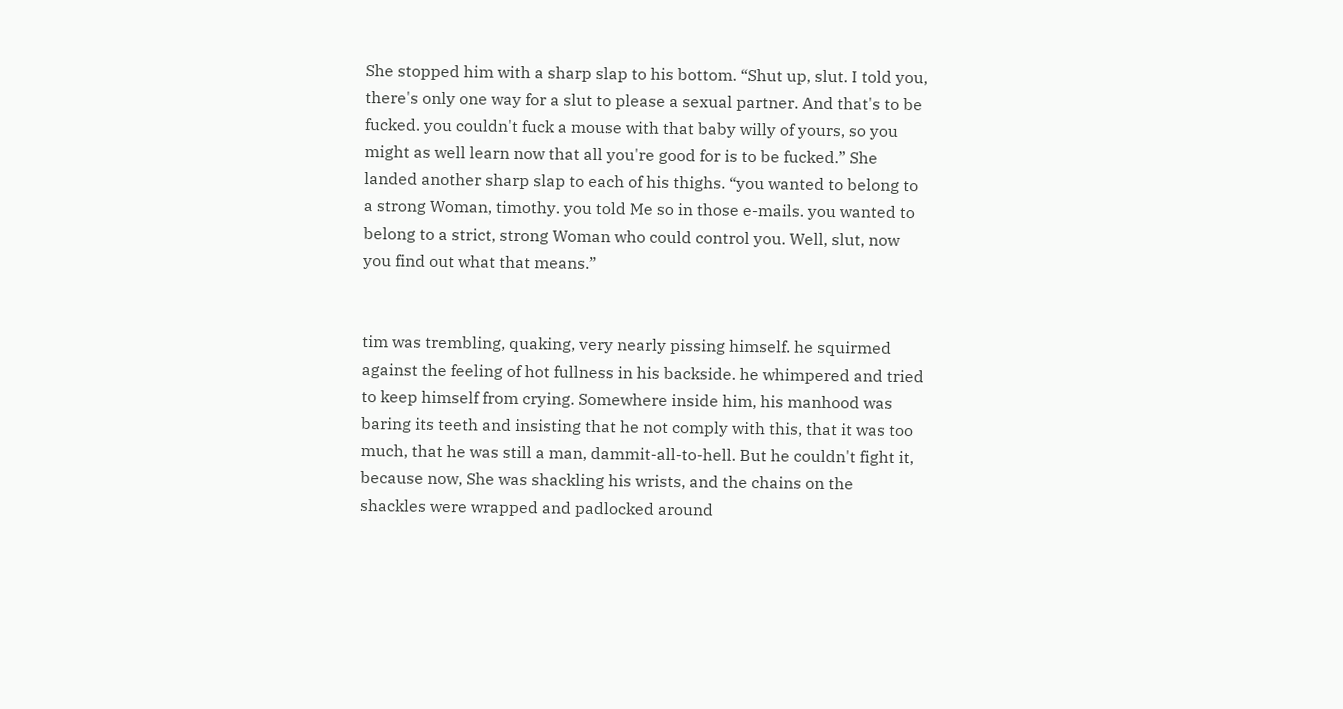She stopped him with a sharp slap to his bottom. “Shut up, slut. I told you, there's only one way for a slut to please a sexual partner. And that's to be fucked. you couldn't fuck a mouse with that baby willy of yours, so you might as well learn now that all you're good for is to be fucked.” She landed another sharp slap to each of his thighs. “you wanted to belong to a strong Woman, timothy. you told Me so in those e-mails. you wanted to belong to a strict, strong Woman who could control you. Well, slut, now you find out what that means.”


tim was trembling, quaking, very nearly pissing himself. he squirmed against the feeling of hot fullness in his backside. he whimpered and tried to keep himself from crying. Somewhere inside him, his manhood was baring its teeth and insisting that he not comply with this, that it was too much, that he was still a man, dammit-all-to-hell. But he couldn't fight it, because now, She was shackling his wrists, and the chains on the shackles were wrapped and padlocked around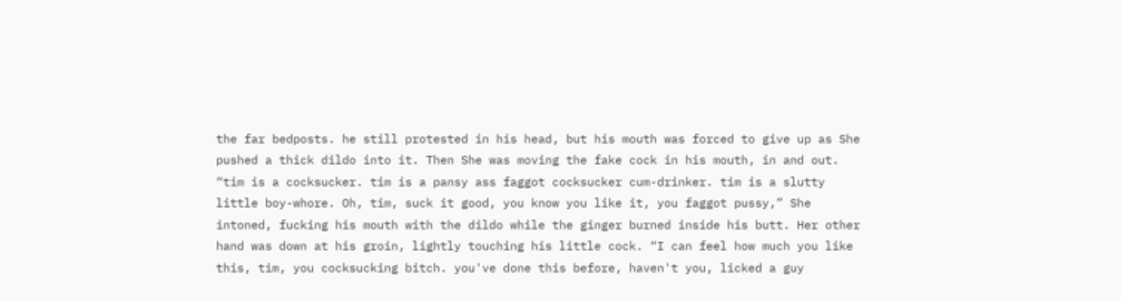the far bedposts. he still protested in his head, but his mouth was forced to give up as She pushed a thick dildo into it. Then She was moving the fake cock in his mouth, in and out. “tim is a cocksucker. tim is a pansy ass faggot cocksucker cum-drinker. tim is a slutty little boy-whore. Oh, tim, suck it good, you know you like it, you faggot pussy,” She intoned, fucking his mouth with the dildo while the ginger burned inside his butt. Her other hand was down at his groin, lightly touching his little cock. “I can feel how much you like this, tim, you cocksucking bitch. you've done this before, haven't you, licked a guy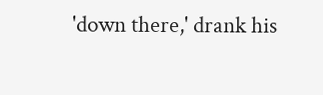'down there,' drank his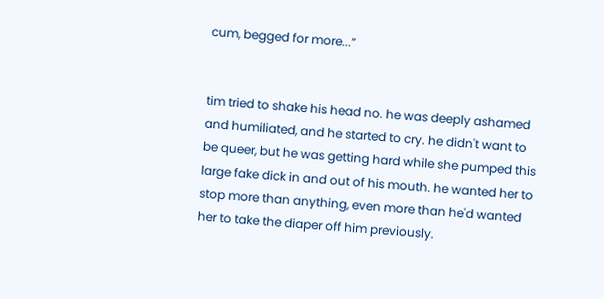cum, begged for more...”


tim tried to shake his head no. he was deeply ashamed and humiliated, and he started to cry. he didn't want to be queer, but he was getting hard while she pumped this large fake dick in and out of his mouth. he wanted her to stop more than anything, even more than he'd wanted her to take the diaper off him previously.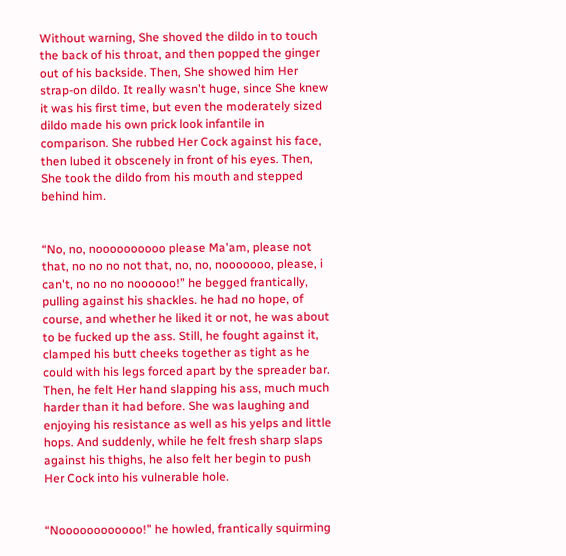Without warning, She shoved the dildo in to touch the back of his throat, and then popped the ginger out of his backside. Then, She showed him Her strap-on dildo. It really wasn't huge, since She knew it was his first time, but even the moderately sized dildo made his own prick look infantile in comparison. She rubbed Her Cock against his face, then lubed it obscenely in front of his eyes. Then, She took the dildo from his mouth and stepped behind him.


“No, no, noooooooooo please Ma'am, please not that, no no no not that, no, no, nooooooo, please, i can't, no no no noooooo!” he begged frantically, pulling against his shackles. he had no hope, of course, and whether he liked it or not, he was about to be fucked up the ass. Still, he fought against it, clamped his butt cheeks together as tight as he could with his legs forced apart by the spreader bar. Then, he felt Her hand slapping his ass, much much harder than it had before. She was laughing and enjoying his resistance as well as his yelps and little hops. And suddenly, while he felt fresh sharp slaps against his thighs, he also felt her begin to push Her Cock into his vulnerable hole.


“Noooooooooooo!” he howled, frantically squirming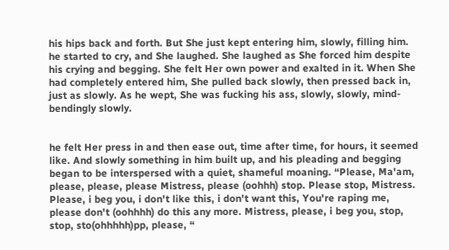his hips back and forth. But She just kept entering him, slowly, filling him. he started to cry, and She laughed. She laughed as She forced him despite his crying and begging. She felt Her own power and exalted in it. When She had completely entered him, She pulled back slowly, then pressed back in, just as slowly. As he wept, She was fucking his ass, slowly, slowly, mind-bendingly slowly.


he felt Her press in and then ease out, time after time, for hours, it seemed like. And slowly something in him built up, and his pleading and begging began to be interspersed with a quiet, shameful moaning. “Please, Ma'am, please, please, please Mistress, please (oohhh) stop. Please stop, Mistress. Please, i beg you, i don't like this, i don't want this, You're raping me, please don't (oohhhh) do this any more. Mistress, please, i beg you, stop, stop, sto(ohhhhh)pp, please, “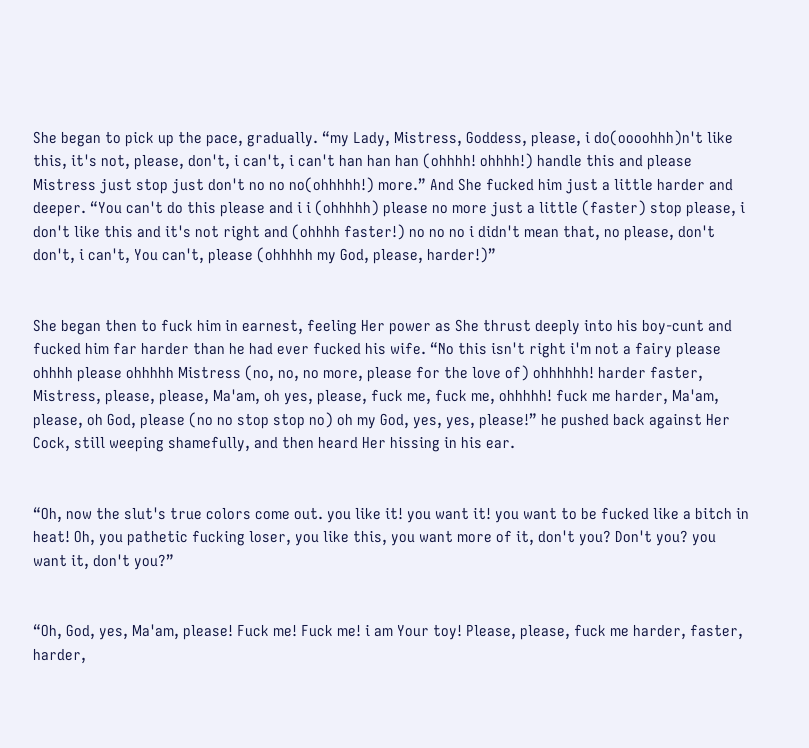She began to pick up the pace, gradually. “my Lady, Mistress, Goddess, please, i do(oooohhh)n't like this, it's not, please, don't, i can't, i can't han han han (ohhhh! ohhhh!) handle this and please Mistress just stop just don't no no no(ohhhhh!) more.” And She fucked him just a little harder and deeper. “You can't do this please and i i (ohhhhh) please no more just a little (faster) stop please, i don't like this and it's not right and (ohhhh faster!) no no no i didn't mean that, no please, don't don't, i can't, You can't, please (ohhhhh my God, please, harder!)”


She began then to fuck him in earnest, feeling Her power as She thrust deeply into his boy-cunt and fucked him far harder than he had ever fucked his wife. “No this isn't right i'm not a fairy please ohhhh please ohhhhh Mistress (no, no, no more, please for the love of) ohhhhhh! harder faster, Mistress, please, please, Ma'am, oh yes, please, fuck me, fuck me, ohhhhh! fuck me harder, Ma'am, please, oh God, please (no no stop stop no) oh my God, yes, yes, please!” he pushed back against Her Cock, still weeping shamefully, and then heard Her hissing in his ear.


“Oh, now the slut's true colors come out. you like it! you want it! you want to be fucked like a bitch in heat! Oh, you pathetic fucking loser, you like this, you want more of it, don't you? Don't you? you want it, don't you?”


“Oh, God, yes, Ma'am, please! Fuck me! Fuck me! i am Your toy! Please, please, fuck me harder, faster, harder,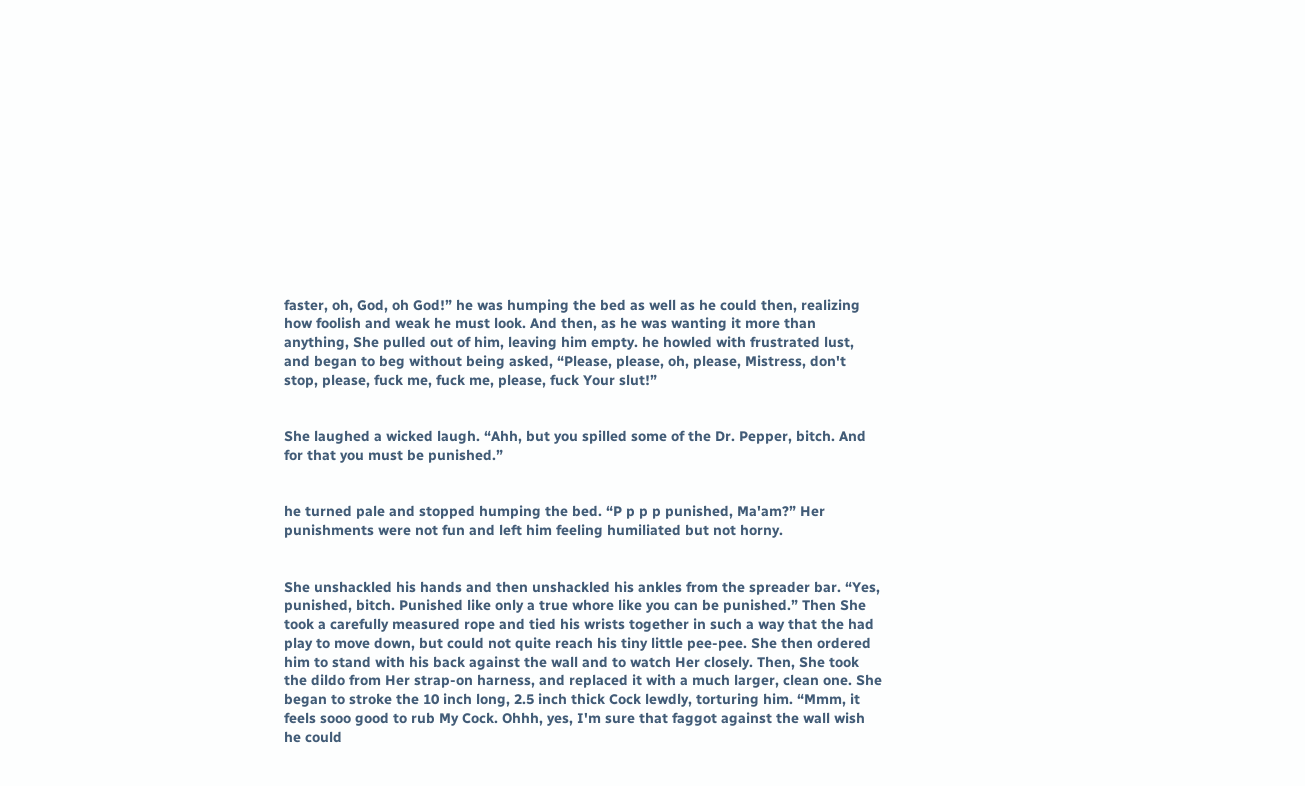faster, oh, God, oh God!” he was humping the bed as well as he could then, realizing how foolish and weak he must look. And then, as he was wanting it more than anything, She pulled out of him, leaving him empty. he howled with frustrated lust, and began to beg without being asked, “Please, please, oh, please, Mistress, don't stop, please, fuck me, fuck me, please, fuck Your slut!”


She laughed a wicked laugh. “Ahh, but you spilled some of the Dr. Pepper, bitch. And for that you must be punished.”


he turned pale and stopped humping the bed. “P p p p punished, Ma'am?” Her punishments were not fun and left him feeling humiliated but not horny.


She unshackled his hands and then unshackled his ankles from the spreader bar. “Yes, punished, bitch. Punished like only a true whore like you can be punished.” Then She took a carefully measured rope and tied his wrists together in such a way that the had play to move down, but could not quite reach his tiny little pee-pee. She then ordered him to stand with his back against the wall and to watch Her closely. Then, She took the dildo from Her strap-on harness, and replaced it with a much larger, clean one. She began to stroke the 10 inch long, 2.5 inch thick Cock lewdly, torturing him. “Mmm, it feels sooo good to rub My Cock. Ohhh, yes, I'm sure that faggot against the wall wish he could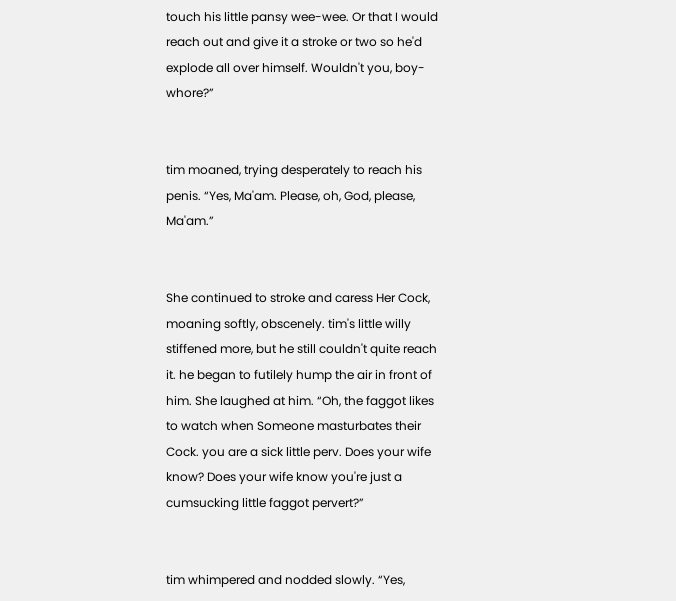touch his little pansy wee-wee. Or that I would reach out and give it a stroke or two so he'd explode all over himself. Wouldn't you, boy-whore?”


tim moaned, trying desperately to reach his penis. “Yes, Ma'am. Please, oh, God, please, Ma'am.”


She continued to stroke and caress Her Cock, moaning softly, obscenely. tim's little willy stiffened more, but he still couldn't quite reach it. he began to futilely hump the air in front of him. She laughed at him. “Oh, the faggot likes to watch when Someone masturbates their Cock. you are a sick little perv. Does your wife know? Does your wife know you're just a cumsucking little faggot pervert?”


tim whimpered and nodded slowly. “Yes,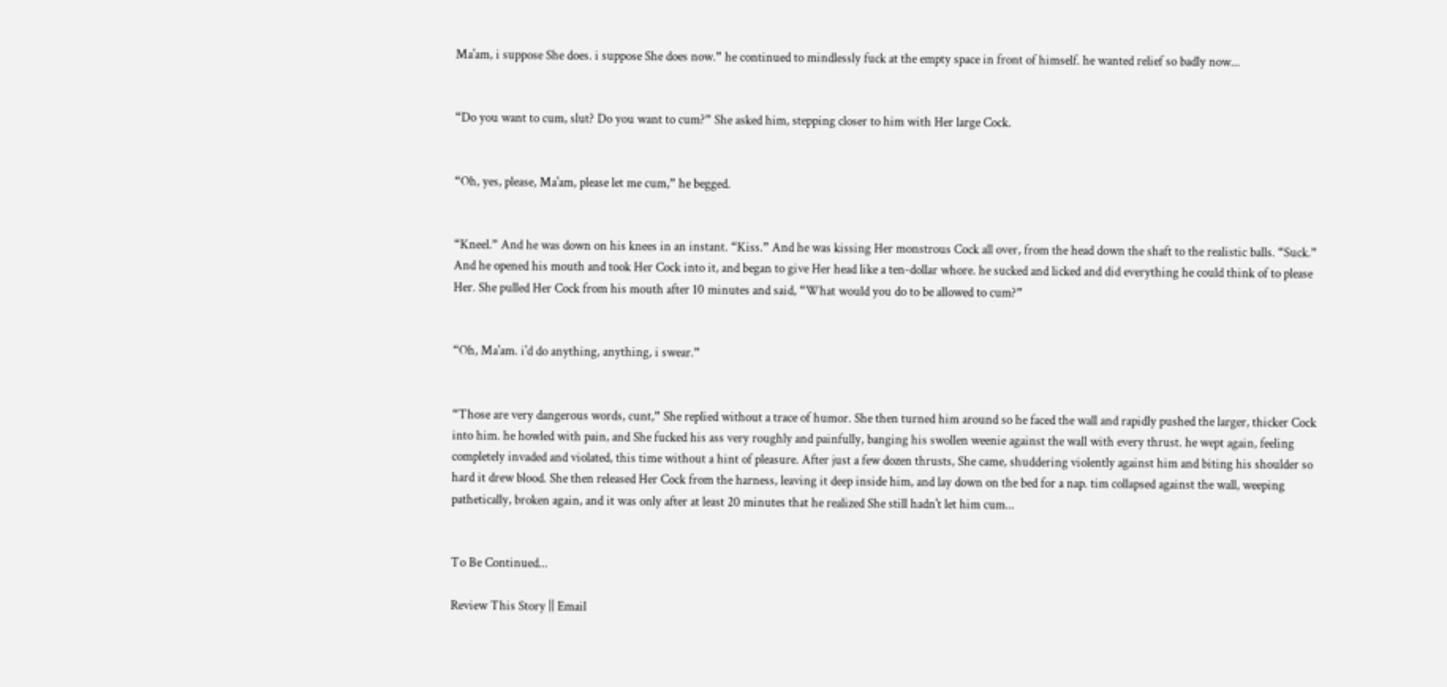Ma'am, i suppose She does. i suppose She does now.” he continued to mindlessly fuck at the empty space in front of himself. he wanted relief so badly now...


“Do you want to cum, slut? Do you want to cum?” She asked him, stepping closer to him with Her large Cock.


“Oh, yes, please, Ma'am, please let me cum,” he begged.


“Kneel.” And he was down on his knees in an instant. “Kiss.” And he was kissing Her monstrous Cock all over, from the head down the shaft to the realistic balls. “Suck.” And he opened his mouth and took Her Cock into it, and began to give Her head like a ten-dollar whore. he sucked and licked and did everything he could think of to please Her. She pulled Her Cock from his mouth after 10 minutes and said, “What would you do to be allowed to cum?”


“Oh, Ma'am. i'd do anything, anything, i swear.”


“Those are very dangerous words, cunt,” She replied without a trace of humor. She then turned him around so he faced the wall and rapidly pushed the larger, thicker Cock into him. he howled with pain, and She fucked his ass very roughly and painfully, banging his swollen weenie against the wall with every thrust. he wept again, feeling completely invaded and violated, this time without a hint of pleasure. After just a few dozen thrusts, She came, shuddering violently against him and biting his shoulder so hard it drew blood. She then released Her Cock from the harness, leaving it deep inside him, and lay down on the bed for a nap. tim collapsed against the wall, weeping pathetically, broken again, and it was only after at least 20 minutes that he realized She still hadn't let him cum...


To Be Continued...

Review This Story || Email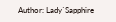Author: Lady`Sapphire